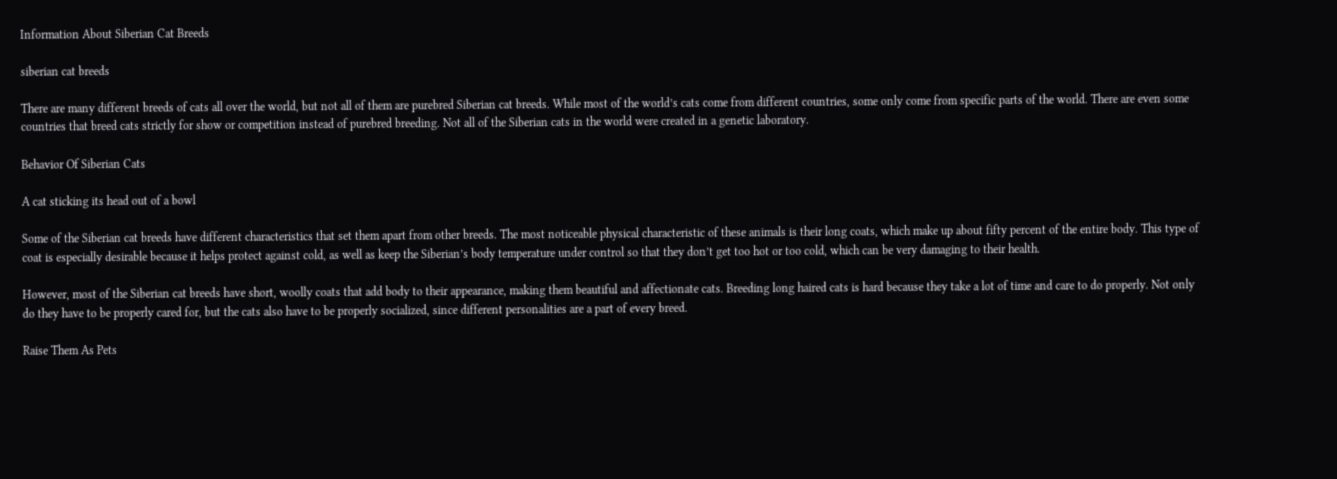Information About Siberian Cat Breeds

siberian cat breeds

There are many different breeds of cats all over the world, but not all of them are purebred Siberian cat breeds. While most of the world’s cats come from different countries, some only come from specific parts of the world. There are even some countries that breed cats strictly for show or competition instead of purebred breeding. Not all of the Siberian cats in the world were created in a genetic laboratory.

Behavior Of Siberian Cats

A cat sticking its head out of a bowl

Some of the Siberian cat breeds have different characteristics that set them apart from other breeds. The most noticeable physical characteristic of these animals is their long coats, which make up about fifty percent of the entire body. This type of coat is especially desirable because it helps protect against cold, as well as keep the Siberian’s body temperature under control so that they don’t get too hot or too cold, which can be very damaging to their health.

However, most of the Siberian cat breeds have short, woolly coats that add body to their appearance, making them beautiful and affectionate cats. Breeding long haired cats is hard because they take a lot of time and care to do properly. Not only do they have to be properly cared for, but the cats also have to be properly socialized, since different personalities are a part of every breed.

Raise Them As Pets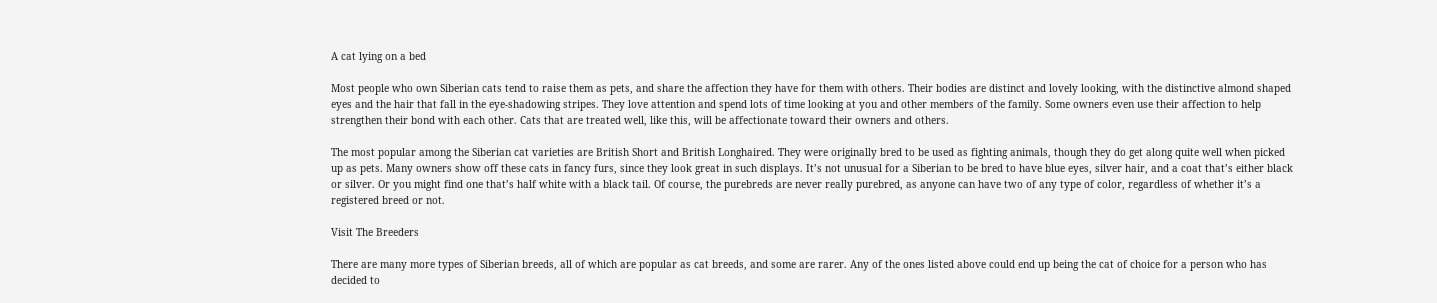A cat lying on a bed

Most people who own Siberian cats tend to raise them as pets, and share the affection they have for them with others. Their bodies are distinct and lovely looking, with the distinctive almond shaped eyes and the hair that fall in the eye-shadowing stripes. They love attention and spend lots of time looking at you and other members of the family. Some owners even use their affection to help strengthen their bond with each other. Cats that are treated well, like this, will be affectionate toward their owners and others.

The most popular among the Siberian cat varieties are British Short and British Longhaired. They were originally bred to be used as fighting animals, though they do get along quite well when picked up as pets. Many owners show off these cats in fancy furs, since they look great in such displays. It’s not unusual for a Siberian to be bred to have blue eyes, silver hair, and a coat that’s either black or silver. Or you might find one that’s half white with a black tail. Of course, the purebreds are never really purebred, as anyone can have two of any type of color, regardless of whether it’s a registered breed or not.

Visit The Breeders

There are many more types of Siberian breeds, all of which are popular as cat breeds, and some are rarer. Any of the ones listed above could end up being the cat of choice for a person who has decided to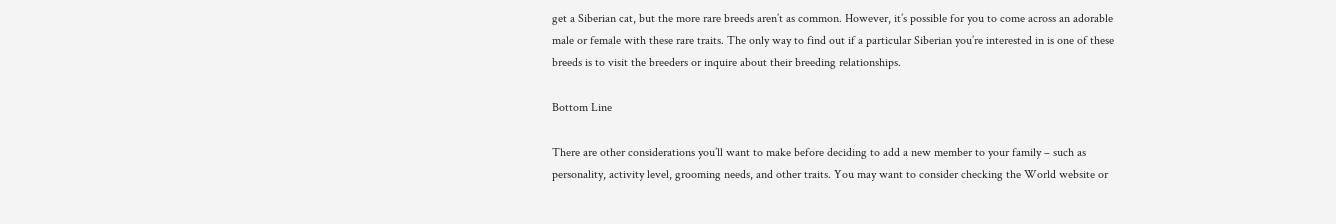get a Siberian cat, but the more rare breeds aren’t as common. However, it’s possible for you to come across an adorable male or female with these rare traits. The only way to find out if a particular Siberian you’re interested in is one of these breeds is to visit the breeders or inquire about their breeding relationships.

Bottom Line

There are other considerations you’ll want to make before deciding to add a new member to your family – such as personality, activity level, grooming needs, and other traits. You may want to consider checking the World website or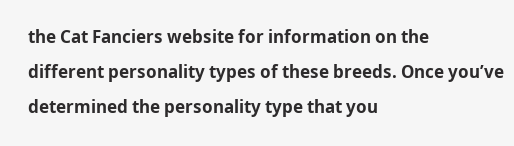the Cat Fanciers website for information on the different personality types of these breeds. Once you’ve determined the personality type that you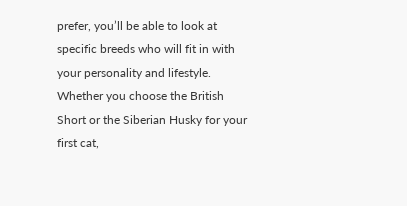prefer, you’ll be able to look at specific breeds who will fit in with your personality and lifestyle. Whether you choose the British Short or the Siberian Husky for your first cat,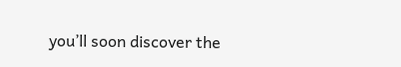you’ll soon discover the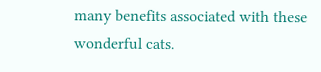many benefits associated with these wonderful cats.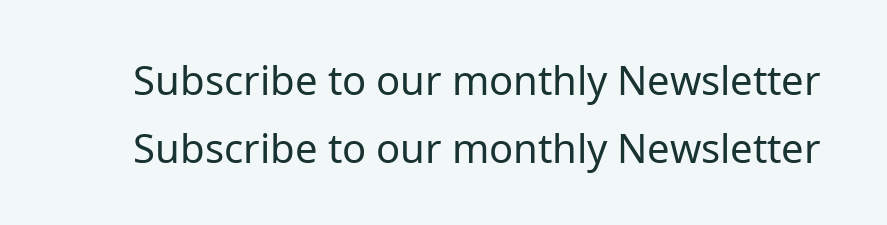Subscribe to our monthly Newsletter
Subscribe to our monthly Newsletter